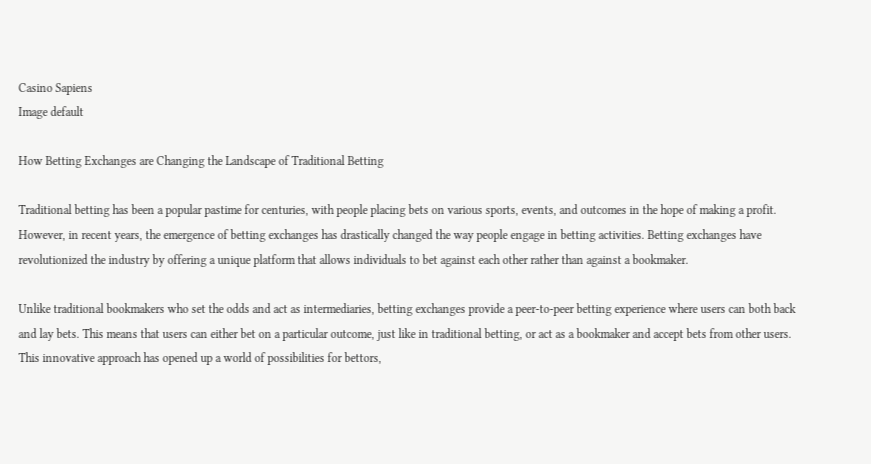Casino Sapiens
Image default

How Betting Exchanges are Changing the Landscape of Traditional Betting

Traditional betting has been a popular pastime for centuries, with people placing bets on various sports, events, and outcomes in the hope of making a profit. However, in recent years, the emergence of betting exchanges has drastically changed the way people engage in betting activities. Betting exchanges have revolutionized the industry by offering a unique platform that allows individuals to bet against each other rather than against a bookmaker.

Unlike traditional bookmakers who set the odds and act as intermediaries, betting exchanges provide a peer-to-peer betting experience where users can both back and lay bets. This means that users can either bet on a particular outcome, just like in traditional betting, or act as a bookmaker and accept bets from other users. This innovative approach has opened up a world of possibilities for bettors,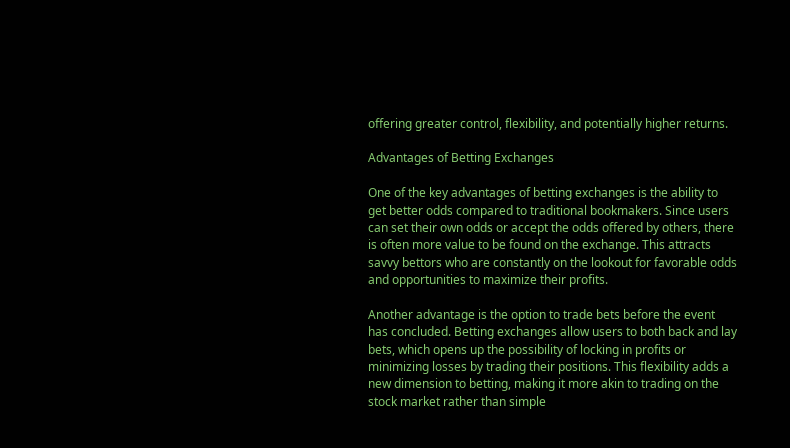offering greater control, flexibility, and potentially higher returns.

Advantages of Betting Exchanges

One of the key advantages of betting exchanges is the ability to get better odds compared to traditional bookmakers. Since users can set their own odds or accept the odds offered by others, there is often more value to be found on the exchange. This attracts savvy bettors who are constantly on the lookout for favorable odds and opportunities to maximize their profits.

Another advantage is the option to trade bets before the event has concluded. Betting exchanges allow users to both back and lay bets, which opens up the possibility of locking in profits or minimizing losses by trading their positions. This flexibility adds a new dimension to betting, making it more akin to trading on the stock market rather than simple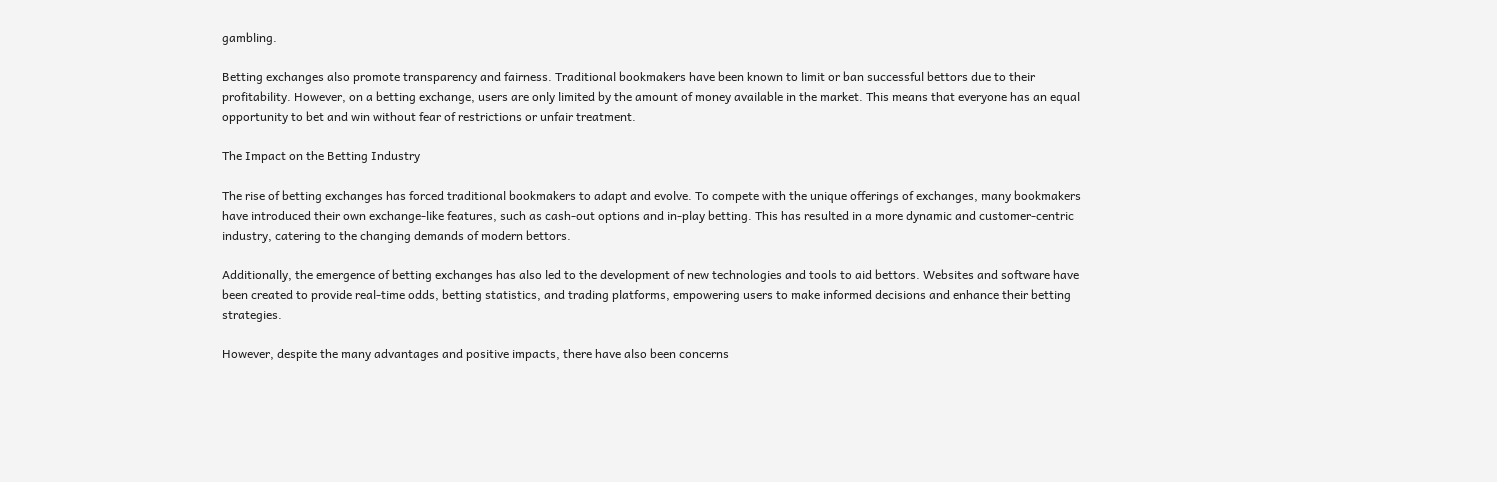gambling.

Betting exchanges also promote transparency and fairness. Traditional bookmakers have been known to limit or ban successful bettors due to their profitability. However, on a betting exchange, users are only limited by the amount of money available in the market. This means that everyone has an equal opportunity to bet and win without fear of restrictions or unfair treatment.

The Impact on the Betting Industry

The rise of betting exchanges has forced traditional bookmakers to adapt and evolve. To compete with the unique offerings of exchanges, many bookmakers have introduced their own exchange-like features, such as cash-out options and in-play betting. This has resulted in a more dynamic and customer-centric industry, catering to the changing demands of modern bettors.

Additionally, the emergence of betting exchanges has also led to the development of new technologies and tools to aid bettors. Websites and software have been created to provide real-time odds, betting statistics, and trading platforms, empowering users to make informed decisions and enhance their betting strategies.

However, despite the many advantages and positive impacts, there have also been concerns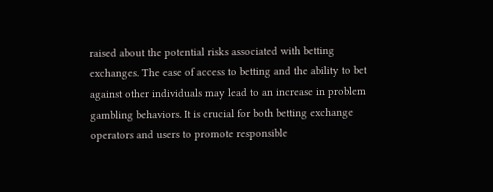raised about the potential risks associated with betting exchanges. The ease of access to betting and the ability to bet against other individuals may lead to an increase in problem gambling behaviors. It is crucial for both betting exchange operators and users to promote responsible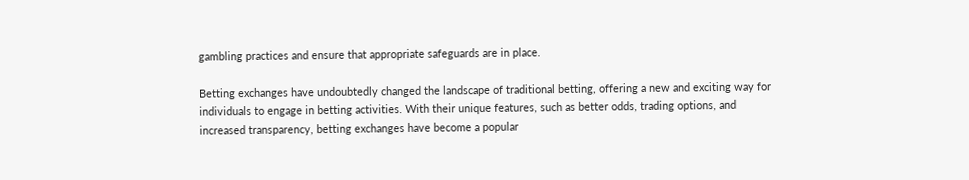gambling practices and ensure that appropriate safeguards are in place.

Betting exchanges have undoubtedly changed the landscape of traditional betting, offering a new and exciting way for individuals to engage in betting activities. With their unique features, such as better odds, trading options, and increased transparency, betting exchanges have become a popular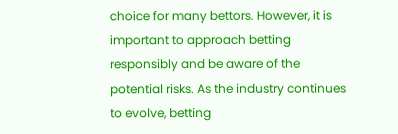choice for many bettors. However, it is important to approach betting responsibly and be aware of the potential risks. As the industry continues to evolve, betting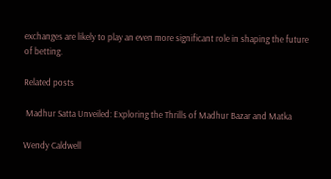exchanges are likely to play an even more significant role in shaping the future of betting.

Related posts

 Madhur Satta Unveiled: Exploring the Thrills of Madhur Bazar and Matka

Wendy Caldwell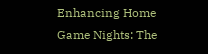Enhancing Home Game Nights: The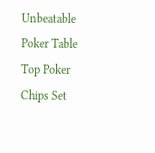Unbeatable Poker Table Top Poker Chips Set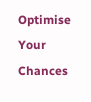Optimise Your Chances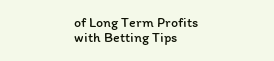of Long Term Profits with Betting Tips